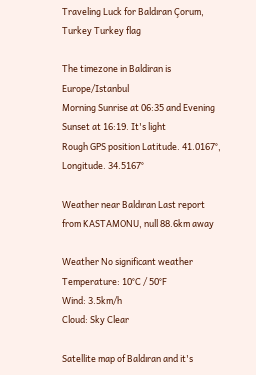Traveling Luck for Baldıran Çorum, Turkey Turkey flag

The timezone in Baldiran is Europe/Istanbul
Morning Sunrise at 06:35 and Evening Sunset at 16:19. It's light
Rough GPS position Latitude. 41.0167°, Longitude. 34.5167°

Weather near Baldıran Last report from KASTAMONU, null 88.6km away

Weather No significant weather Temperature: 10°C / 50°F
Wind: 3.5km/h
Cloud: Sky Clear

Satellite map of Baldıran and it's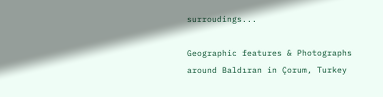surroudings...

Geographic features & Photographs around Baldıran in Çorum, Turkey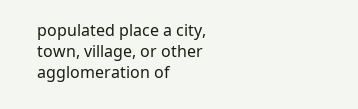populated place a city, town, village, or other agglomeration of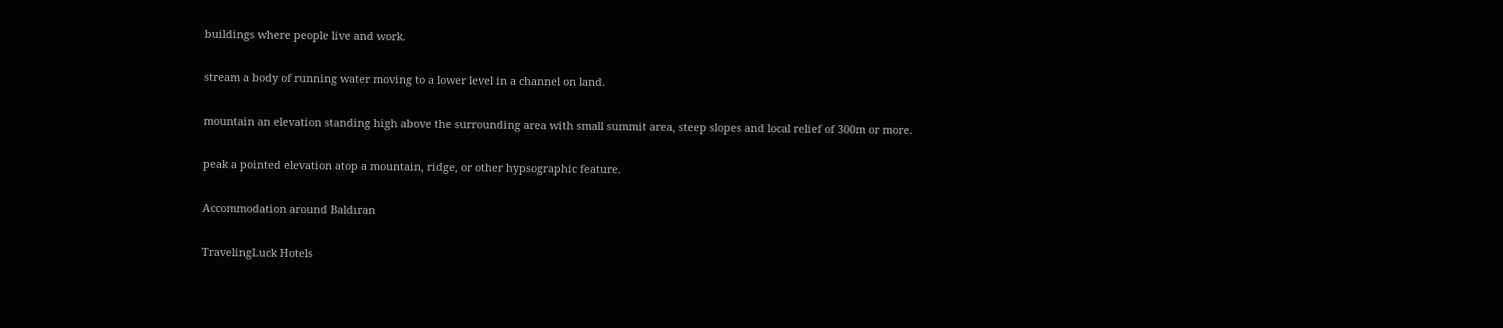buildings where people live and work.

stream a body of running water moving to a lower level in a channel on land.

mountain an elevation standing high above the surrounding area with small summit area, steep slopes and local relief of 300m or more.

peak a pointed elevation atop a mountain, ridge, or other hypsographic feature.

Accommodation around Baldıran

TravelingLuck Hotels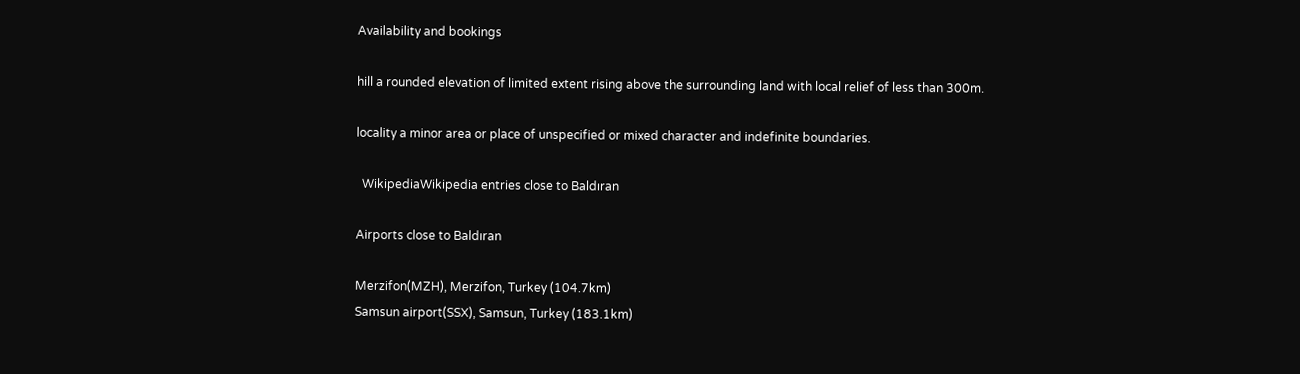Availability and bookings

hill a rounded elevation of limited extent rising above the surrounding land with local relief of less than 300m.

locality a minor area or place of unspecified or mixed character and indefinite boundaries.

  WikipediaWikipedia entries close to Baldıran

Airports close to Baldıran

Merzifon(MZH), Merzifon, Turkey (104.7km)
Samsun airport(SSX), Samsun, Turkey (183.1km)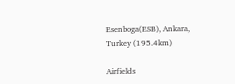Esenboga(ESB), Ankara, Turkey (195.4km)

Airfields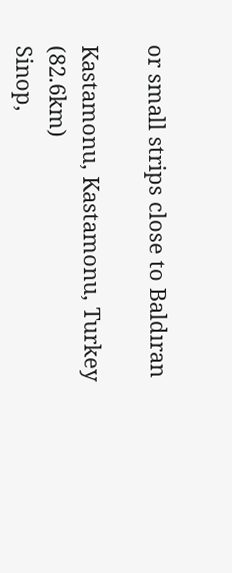or small strips close to Baldıran

Kastamonu, Kastamonu, Turkey (82.6km)
Sinop,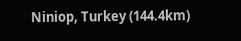Niniop, Turkey (144.4km)